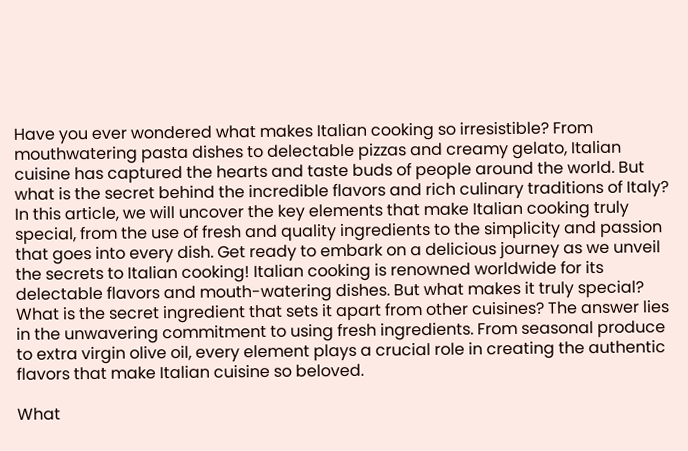Have you ever wondered what makes Italian cooking so irresistible? From mouthwatering pasta dishes to delectable pizzas and creamy gelato, Italian cuisine has captured the hearts and taste buds of people around the world. But what is the secret behind the incredible flavors and rich culinary traditions of Italy? In this article, we will uncover the key elements that make Italian cooking truly special, from the use of fresh and quality ingredients to the simplicity and passion that goes into every dish. Get ready to embark on a delicious journey as we unveil the secrets to Italian cooking! Italian cooking is renowned worldwide for its delectable flavors and mouth-watering dishes. But what makes it truly special? What is the secret ingredient that sets it apart from other cuisines? The answer lies in the unwavering commitment to using fresh ingredients. From seasonal produce to extra virgin olive oil, every element plays a crucial role in creating the authentic flavors that make Italian cuisine so beloved.

What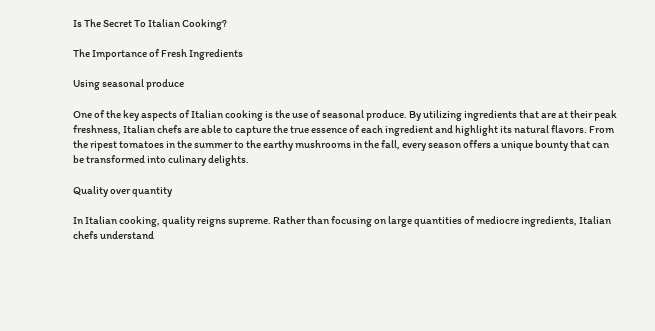Is The Secret To Italian Cooking?

The Importance of Fresh Ingredients

Using seasonal produce

One of the key aspects of Italian cooking is the use of seasonal produce. By utilizing ingredients that are at their peak freshness, Italian chefs are able to capture the true essence of each ingredient and highlight its natural flavors. From the ripest tomatoes in the summer to the earthy mushrooms in the fall, every season offers a unique bounty that can be transformed into culinary delights.

Quality over quantity

In Italian cooking, quality reigns supreme. Rather than focusing on large quantities of mediocre ingredients, Italian chefs understand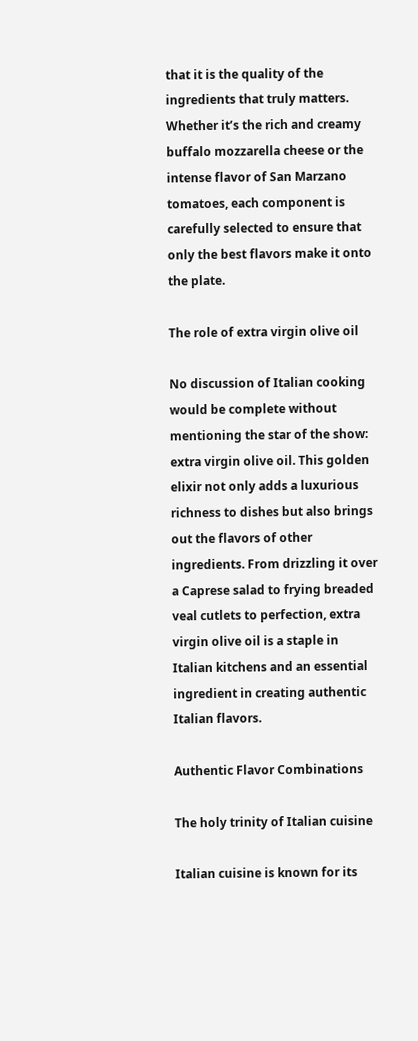that it is the quality of the ingredients that truly matters. Whether it’s the rich and creamy buffalo mozzarella cheese or the intense flavor of San Marzano tomatoes, each component is carefully selected to ensure that only the best flavors make it onto the plate.

The role of extra virgin olive oil

No discussion of Italian cooking would be complete without mentioning the star of the show: extra virgin olive oil. This golden elixir not only adds a luxurious richness to dishes but also brings out the flavors of other ingredients. From drizzling it over a Caprese salad to frying breaded veal cutlets to perfection, extra virgin olive oil is a staple in Italian kitchens and an essential ingredient in creating authentic Italian flavors.

Authentic Flavor Combinations

The holy trinity of Italian cuisine

Italian cuisine is known for its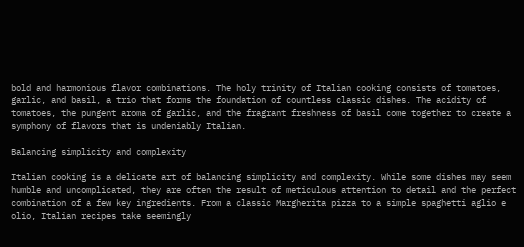bold and harmonious flavor combinations. The holy trinity of Italian cooking consists of tomatoes, garlic, and basil, a trio that forms the foundation of countless classic dishes. The acidity of tomatoes, the pungent aroma of garlic, and the fragrant freshness of basil come together to create a symphony of flavors that is undeniably Italian.

Balancing simplicity and complexity

Italian cooking is a delicate art of balancing simplicity and complexity. While some dishes may seem humble and uncomplicated, they are often the result of meticulous attention to detail and the perfect combination of a few key ingredients. From a classic Margherita pizza to a simple spaghetti aglio e olio, Italian recipes take seemingly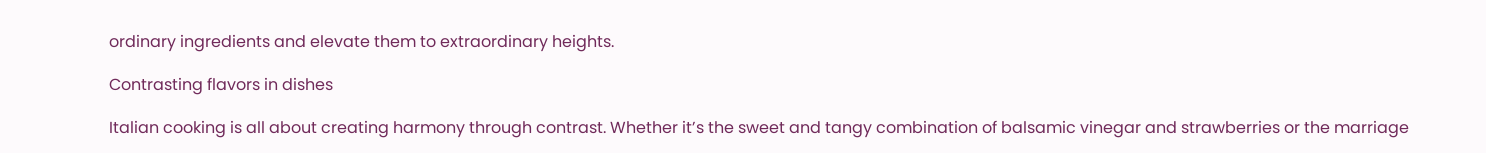ordinary ingredients and elevate them to extraordinary heights.

Contrasting flavors in dishes

Italian cooking is all about creating harmony through contrast. Whether it’s the sweet and tangy combination of balsamic vinegar and strawberries or the marriage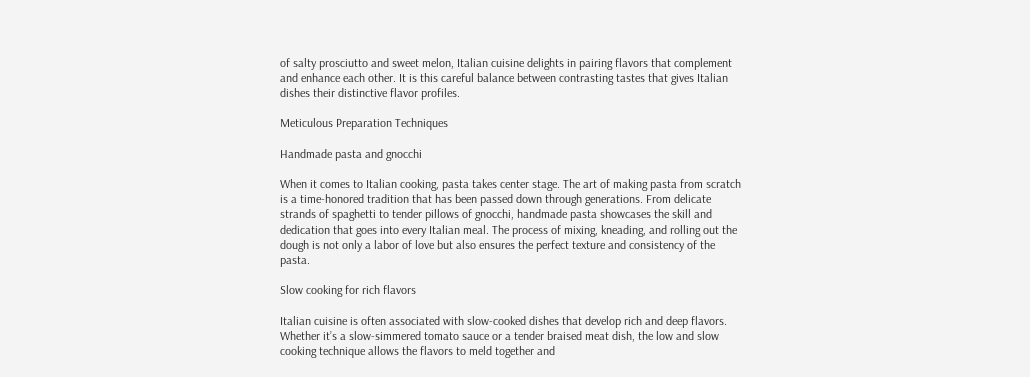of salty prosciutto and sweet melon, Italian cuisine delights in pairing flavors that complement and enhance each other. It is this careful balance between contrasting tastes that gives Italian dishes their distinctive flavor profiles.

Meticulous Preparation Techniques

Handmade pasta and gnocchi

When it comes to Italian cooking, pasta takes center stage. The art of making pasta from scratch is a time-honored tradition that has been passed down through generations. From delicate strands of spaghetti to tender pillows of gnocchi, handmade pasta showcases the skill and dedication that goes into every Italian meal. The process of mixing, kneading, and rolling out the dough is not only a labor of love but also ensures the perfect texture and consistency of the pasta.

Slow cooking for rich flavors

Italian cuisine is often associated with slow-cooked dishes that develop rich and deep flavors. Whether it’s a slow-simmered tomato sauce or a tender braised meat dish, the low and slow cooking technique allows the flavors to meld together and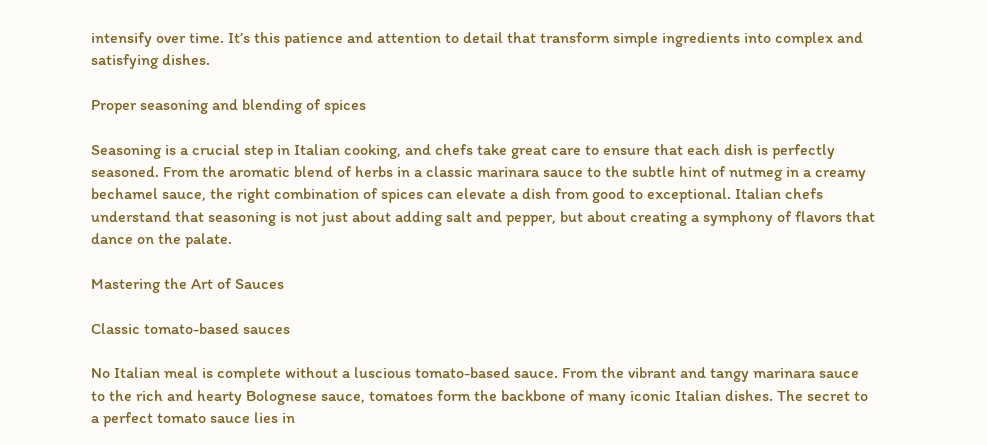intensify over time. It’s this patience and attention to detail that transform simple ingredients into complex and satisfying dishes.

Proper seasoning and blending of spices

Seasoning is a crucial step in Italian cooking, and chefs take great care to ensure that each dish is perfectly seasoned. From the aromatic blend of herbs in a classic marinara sauce to the subtle hint of nutmeg in a creamy bechamel sauce, the right combination of spices can elevate a dish from good to exceptional. Italian chefs understand that seasoning is not just about adding salt and pepper, but about creating a symphony of flavors that dance on the palate.

Mastering the Art of Sauces

Classic tomato-based sauces

No Italian meal is complete without a luscious tomato-based sauce. From the vibrant and tangy marinara sauce to the rich and hearty Bolognese sauce, tomatoes form the backbone of many iconic Italian dishes. The secret to a perfect tomato sauce lies in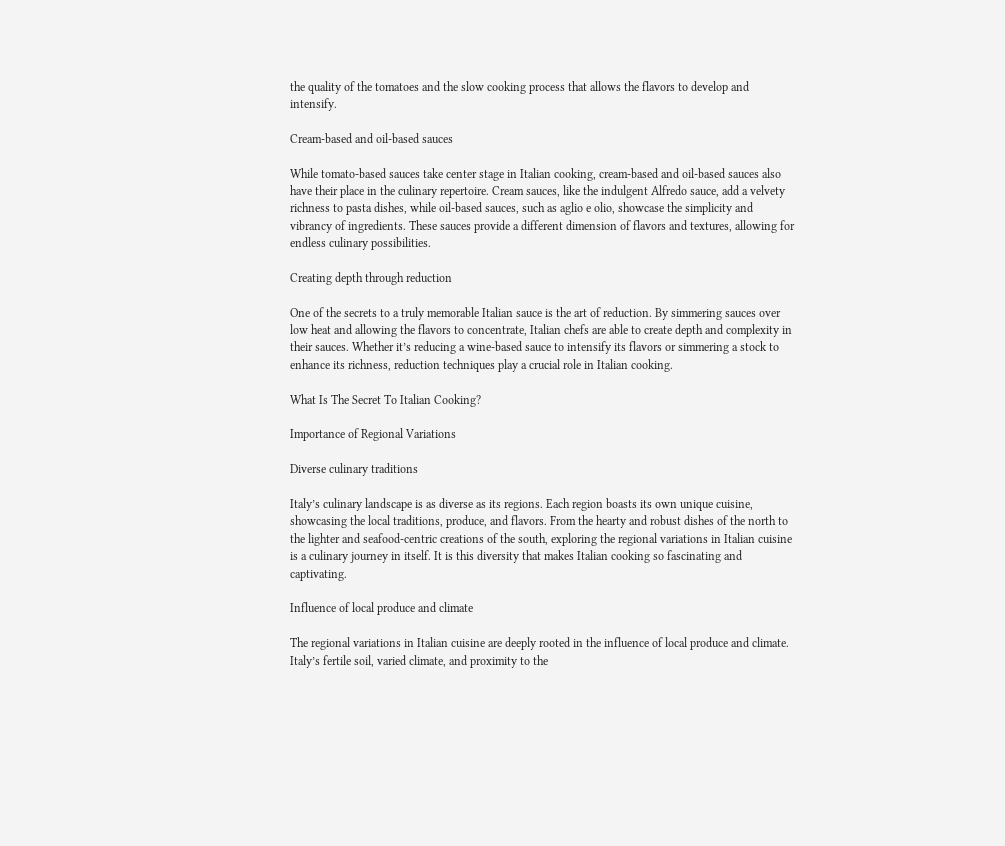the quality of the tomatoes and the slow cooking process that allows the flavors to develop and intensify.

Cream-based and oil-based sauces

While tomato-based sauces take center stage in Italian cooking, cream-based and oil-based sauces also have their place in the culinary repertoire. Cream sauces, like the indulgent Alfredo sauce, add a velvety richness to pasta dishes, while oil-based sauces, such as aglio e olio, showcase the simplicity and vibrancy of ingredients. These sauces provide a different dimension of flavors and textures, allowing for endless culinary possibilities.

Creating depth through reduction

One of the secrets to a truly memorable Italian sauce is the art of reduction. By simmering sauces over low heat and allowing the flavors to concentrate, Italian chefs are able to create depth and complexity in their sauces. Whether it’s reducing a wine-based sauce to intensify its flavors or simmering a stock to enhance its richness, reduction techniques play a crucial role in Italian cooking.

What Is The Secret To Italian Cooking?

Importance of Regional Variations

Diverse culinary traditions

Italy’s culinary landscape is as diverse as its regions. Each region boasts its own unique cuisine, showcasing the local traditions, produce, and flavors. From the hearty and robust dishes of the north to the lighter and seafood-centric creations of the south, exploring the regional variations in Italian cuisine is a culinary journey in itself. It is this diversity that makes Italian cooking so fascinating and captivating.

Influence of local produce and climate

The regional variations in Italian cuisine are deeply rooted in the influence of local produce and climate. Italy’s fertile soil, varied climate, and proximity to the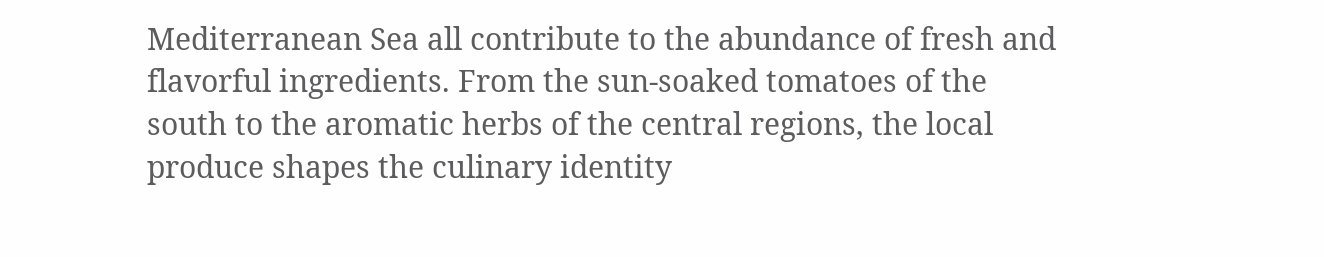Mediterranean Sea all contribute to the abundance of fresh and flavorful ingredients. From the sun-soaked tomatoes of the south to the aromatic herbs of the central regions, the local produce shapes the culinary identity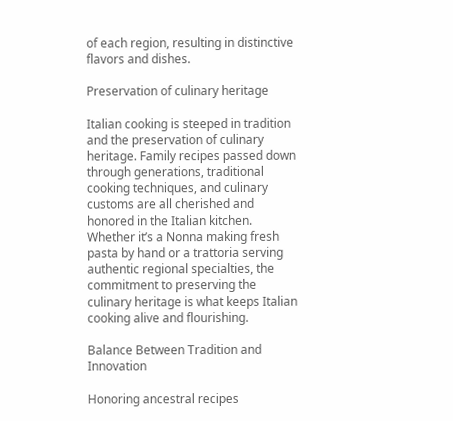of each region, resulting in distinctive flavors and dishes.

Preservation of culinary heritage

Italian cooking is steeped in tradition and the preservation of culinary heritage. Family recipes passed down through generations, traditional cooking techniques, and culinary customs are all cherished and honored in the Italian kitchen. Whether it’s a Nonna making fresh pasta by hand or a trattoria serving authentic regional specialties, the commitment to preserving the culinary heritage is what keeps Italian cooking alive and flourishing.

Balance Between Tradition and Innovation

Honoring ancestral recipes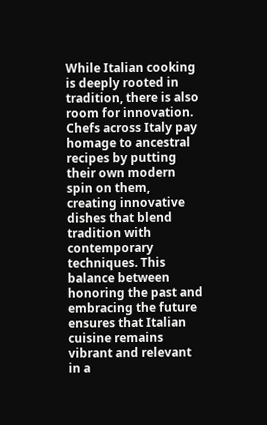While Italian cooking is deeply rooted in tradition, there is also room for innovation. Chefs across Italy pay homage to ancestral recipes by putting their own modern spin on them, creating innovative dishes that blend tradition with contemporary techniques. This balance between honoring the past and embracing the future ensures that Italian cuisine remains vibrant and relevant in a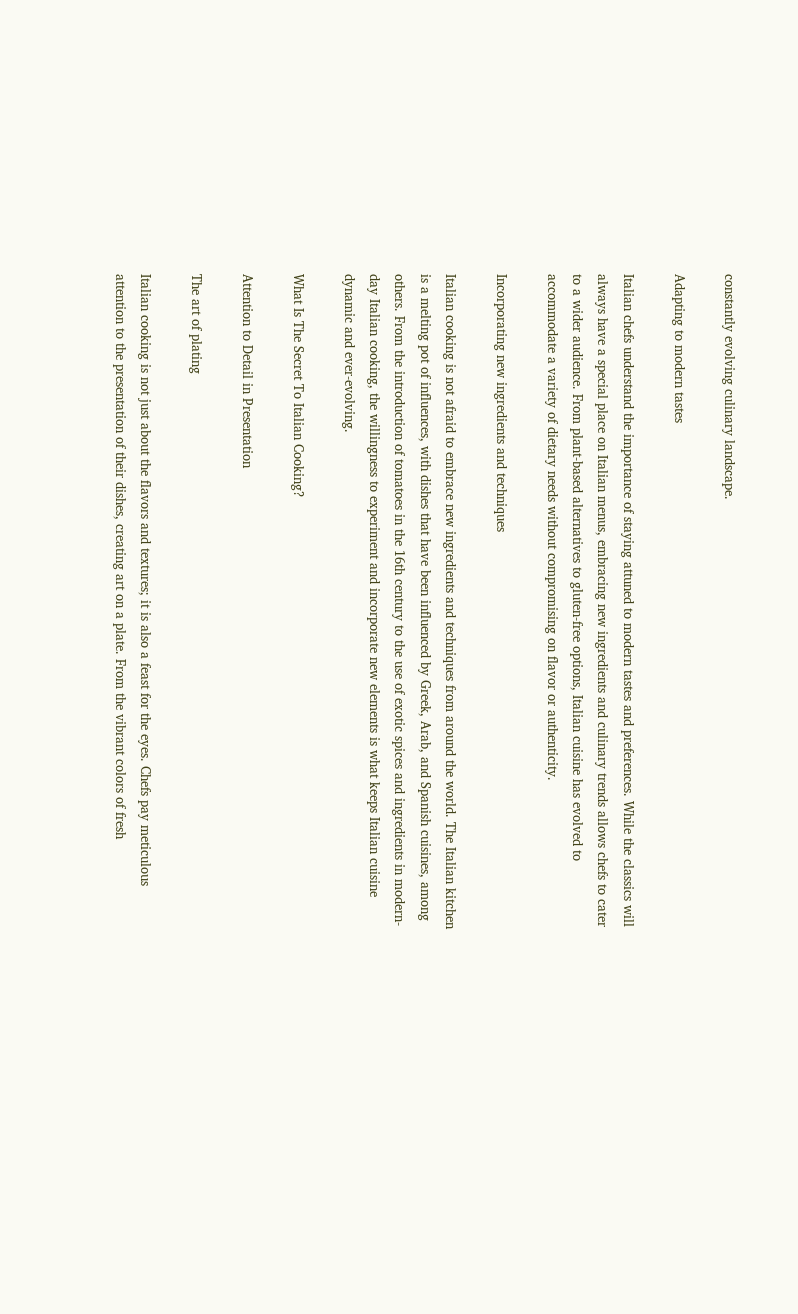constantly evolving culinary landscape.

Adapting to modern tastes

Italian chefs understand the importance of staying attuned to modern tastes and preferences. While the classics will always have a special place on Italian menus, embracing new ingredients and culinary trends allows chefs to cater to a wider audience. From plant-based alternatives to gluten-free options, Italian cuisine has evolved to accommodate a variety of dietary needs without compromising on flavor or authenticity.

Incorporating new ingredients and techniques

Italian cooking is not afraid to embrace new ingredients and techniques from around the world. The Italian kitchen is a melting pot of influences, with dishes that have been influenced by Greek, Arab, and Spanish cuisines, among others. From the introduction of tomatoes in the 16th century to the use of exotic spices and ingredients in modern-day Italian cooking, the willingness to experiment and incorporate new elements is what keeps Italian cuisine dynamic and ever-evolving.

What Is The Secret To Italian Cooking?

Attention to Detail in Presentation

The art of plating

Italian cooking is not just about the flavors and textures; it is also a feast for the eyes. Chefs pay meticulous attention to the presentation of their dishes, creating art on a plate. From the vibrant colors of fresh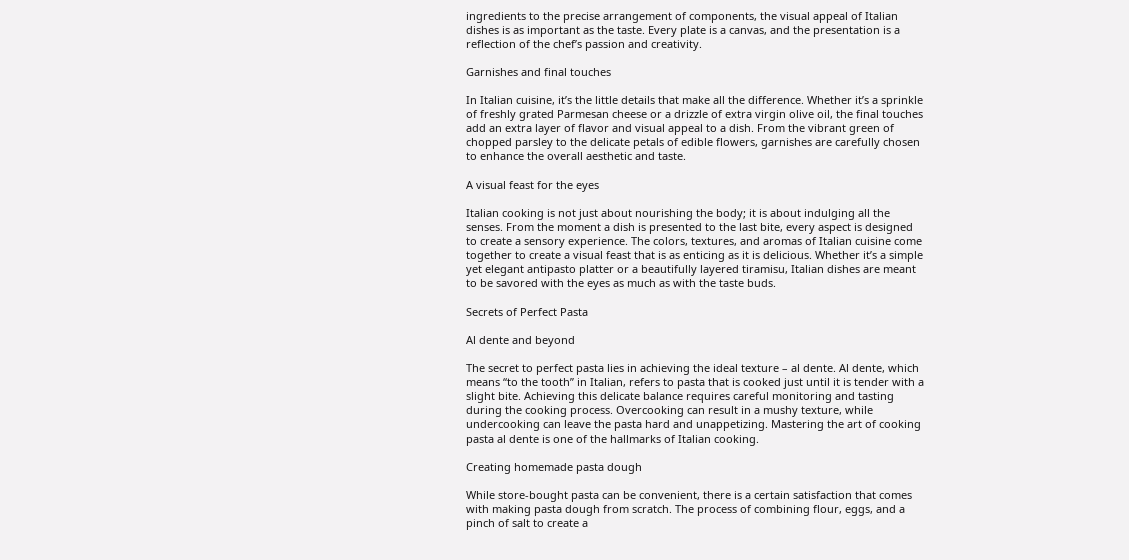ingredients to the precise arrangement of components, the visual appeal of Italian dishes is as important as the taste. Every plate is a canvas, and the presentation is a reflection of the chef’s passion and creativity.

Garnishes and final touches

In Italian cuisine, it’s the little details that make all the difference. Whether it’s a sprinkle of freshly grated Parmesan cheese or a drizzle of extra virgin olive oil, the final touches add an extra layer of flavor and visual appeal to a dish. From the vibrant green of chopped parsley to the delicate petals of edible flowers, garnishes are carefully chosen to enhance the overall aesthetic and taste.

A visual feast for the eyes

Italian cooking is not just about nourishing the body; it is about indulging all the senses. From the moment a dish is presented to the last bite, every aspect is designed to create a sensory experience. The colors, textures, and aromas of Italian cuisine come together to create a visual feast that is as enticing as it is delicious. Whether it’s a simple yet elegant antipasto platter or a beautifully layered tiramisu, Italian dishes are meant to be savored with the eyes as much as with the taste buds.

Secrets of Perfect Pasta

Al dente and beyond

The secret to perfect pasta lies in achieving the ideal texture – al dente. Al dente, which means “to the tooth” in Italian, refers to pasta that is cooked just until it is tender with a slight bite. Achieving this delicate balance requires careful monitoring and tasting during the cooking process. Overcooking can result in a mushy texture, while undercooking can leave the pasta hard and unappetizing. Mastering the art of cooking pasta al dente is one of the hallmarks of Italian cooking.

Creating homemade pasta dough

While store-bought pasta can be convenient, there is a certain satisfaction that comes with making pasta dough from scratch. The process of combining flour, eggs, and a pinch of salt to create a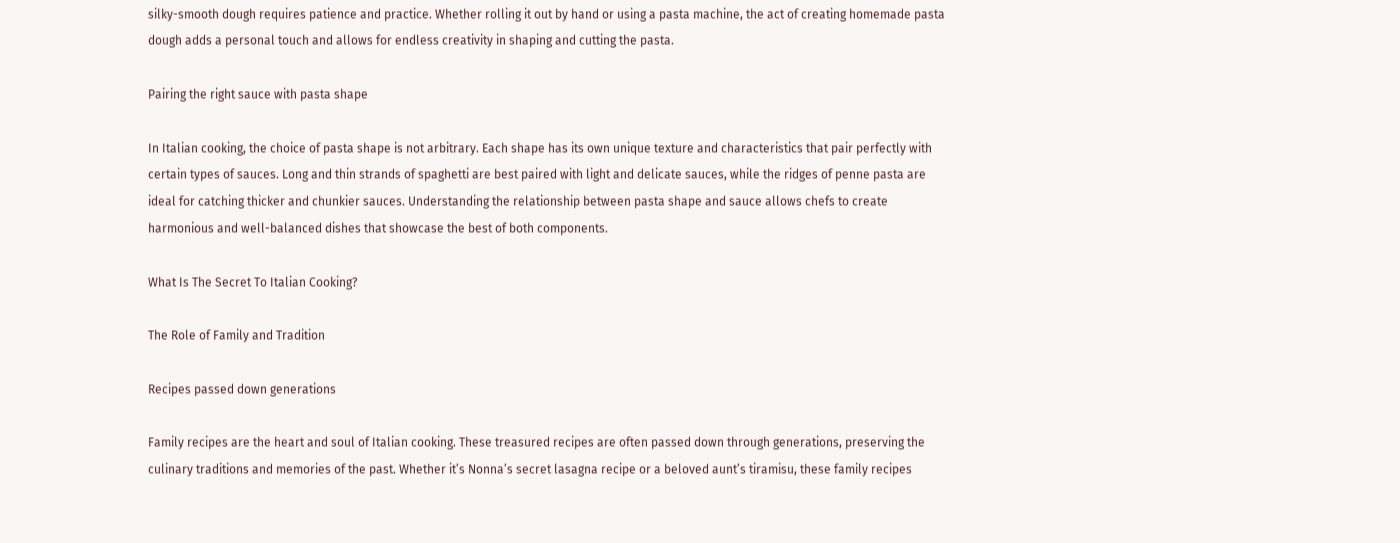silky-smooth dough requires patience and practice. Whether rolling it out by hand or using a pasta machine, the act of creating homemade pasta dough adds a personal touch and allows for endless creativity in shaping and cutting the pasta.

Pairing the right sauce with pasta shape

In Italian cooking, the choice of pasta shape is not arbitrary. Each shape has its own unique texture and characteristics that pair perfectly with certain types of sauces. Long and thin strands of spaghetti are best paired with light and delicate sauces, while the ridges of penne pasta are ideal for catching thicker and chunkier sauces. Understanding the relationship between pasta shape and sauce allows chefs to create harmonious and well-balanced dishes that showcase the best of both components.

What Is The Secret To Italian Cooking?

The Role of Family and Tradition

Recipes passed down generations

Family recipes are the heart and soul of Italian cooking. These treasured recipes are often passed down through generations, preserving the culinary traditions and memories of the past. Whether it’s Nonna’s secret lasagna recipe or a beloved aunt’s tiramisu, these family recipes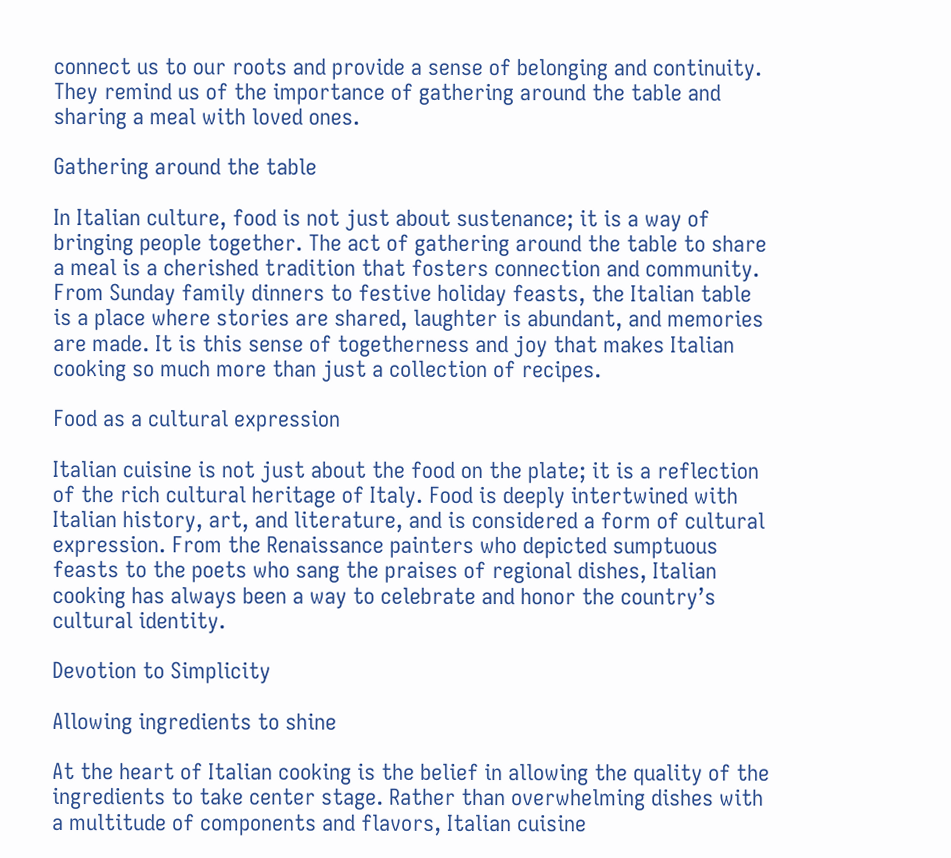connect us to our roots and provide a sense of belonging and continuity. They remind us of the importance of gathering around the table and sharing a meal with loved ones.

Gathering around the table

In Italian culture, food is not just about sustenance; it is a way of bringing people together. The act of gathering around the table to share a meal is a cherished tradition that fosters connection and community. From Sunday family dinners to festive holiday feasts, the Italian table is a place where stories are shared, laughter is abundant, and memories are made. It is this sense of togetherness and joy that makes Italian cooking so much more than just a collection of recipes.

Food as a cultural expression

Italian cuisine is not just about the food on the plate; it is a reflection of the rich cultural heritage of Italy. Food is deeply intertwined with Italian history, art, and literature, and is considered a form of cultural expression. From the Renaissance painters who depicted sumptuous feasts to the poets who sang the praises of regional dishes, Italian cooking has always been a way to celebrate and honor the country’s cultural identity.

Devotion to Simplicity

Allowing ingredients to shine

At the heart of Italian cooking is the belief in allowing the quality of the ingredients to take center stage. Rather than overwhelming dishes with a multitude of components and flavors, Italian cuisine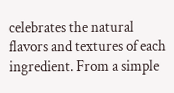celebrates the natural flavors and textures of each ingredient. From a simple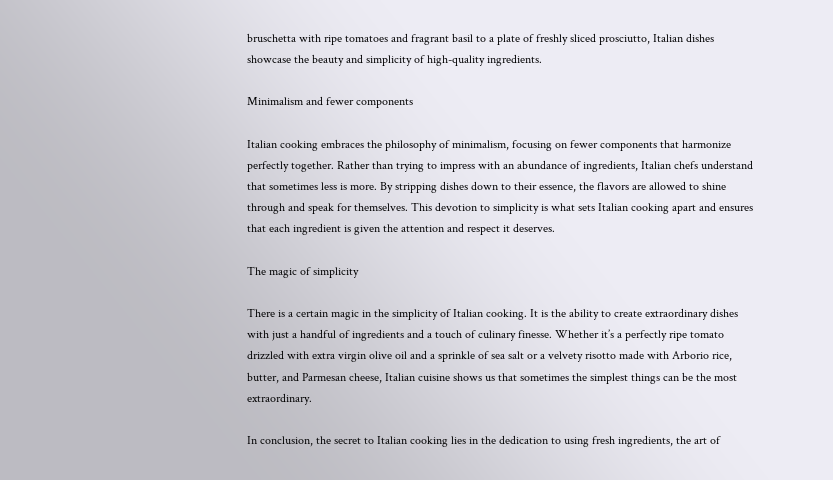bruschetta with ripe tomatoes and fragrant basil to a plate of freshly sliced prosciutto, Italian dishes showcase the beauty and simplicity of high-quality ingredients.

Minimalism and fewer components

Italian cooking embraces the philosophy of minimalism, focusing on fewer components that harmonize perfectly together. Rather than trying to impress with an abundance of ingredients, Italian chefs understand that sometimes less is more. By stripping dishes down to their essence, the flavors are allowed to shine through and speak for themselves. This devotion to simplicity is what sets Italian cooking apart and ensures that each ingredient is given the attention and respect it deserves.

The magic of simplicity

There is a certain magic in the simplicity of Italian cooking. It is the ability to create extraordinary dishes with just a handful of ingredients and a touch of culinary finesse. Whether it’s a perfectly ripe tomato drizzled with extra virgin olive oil and a sprinkle of sea salt or a velvety risotto made with Arborio rice, butter, and Parmesan cheese, Italian cuisine shows us that sometimes the simplest things can be the most extraordinary.

In conclusion, the secret to Italian cooking lies in the dedication to using fresh ingredients, the art of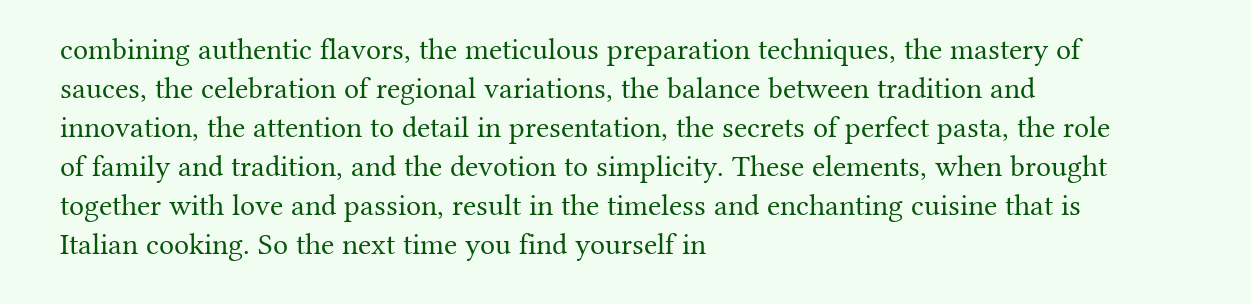combining authentic flavors, the meticulous preparation techniques, the mastery of sauces, the celebration of regional variations, the balance between tradition and innovation, the attention to detail in presentation, the secrets of perfect pasta, the role of family and tradition, and the devotion to simplicity. These elements, when brought together with love and passion, result in the timeless and enchanting cuisine that is Italian cooking. So the next time you find yourself in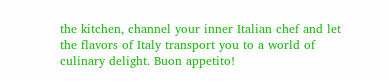the kitchen, channel your inner Italian chef and let the flavors of Italy transport you to a world of culinary delight. Buon appetito!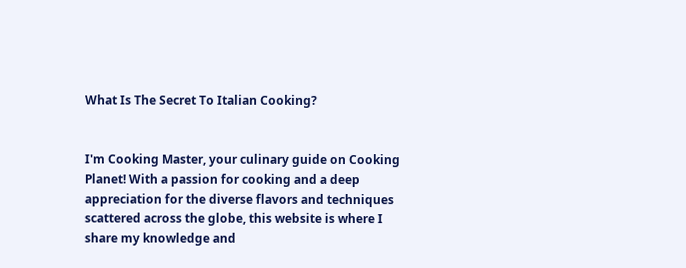What Is The Secret To Italian Cooking?


I'm Cooking Master, your culinary guide on Cooking Planet! With a passion for cooking and a deep appreciation for the diverse flavors and techniques scattered across the globe, this website is where I share my knowledge and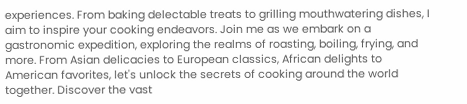experiences. From baking delectable treats to grilling mouthwatering dishes, I aim to inspire your cooking endeavors. Join me as we embark on a gastronomic expedition, exploring the realms of roasting, boiling, frying, and more. From Asian delicacies to European classics, African delights to American favorites, let's unlock the secrets of cooking around the world together. Discover the vast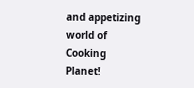and appetizing world of Cooking Planet!